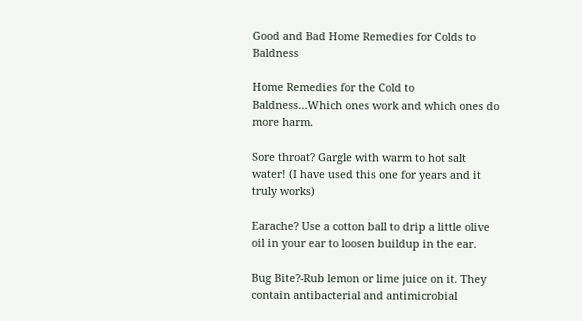Good and Bad Home Remedies for Colds to Baldness

Home Remedies for the Cold to Baldness…Which ones work and which ones do more harm.

Sore throat? Gargle with warm to hot salt water! (I have used this one for years and it truly works)

Earache? Use a cotton ball to drip a little olive oil in your ear to loosen buildup in the ear.

Bug Bite?-Rub lemon or lime juice on it. They contain antibacterial and antimicrobial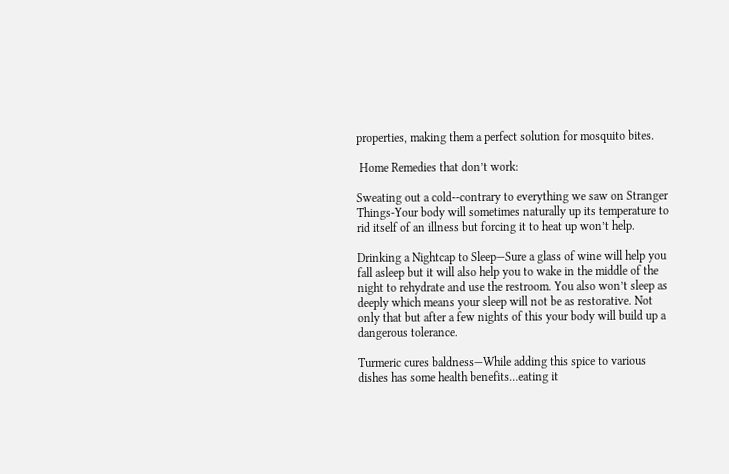properties, making them a perfect solution for mosquito bites.

 Home Remedies that don’t work:

Sweating out a cold--contrary to everything we saw on Stranger Things-Your body will sometimes naturally up its temperature to rid itself of an illness but forcing it to heat up won’t help.

Drinking a Nightcap to Sleep—Sure a glass of wine will help you fall asleep but it will also help you to wake in the middle of the night to rehydrate and use the restroom. You also won’t sleep as deeply which means your sleep will not be as restorative. Not only that but after a few nights of this your body will build up a dangerous tolerance.

Turmeric cures baldness—While adding this spice to various dishes has some health benefits…eating it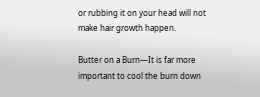or rubbing it on your head will not make hair growth happen.

Butter on a Burn—It is far more important to cool the burn down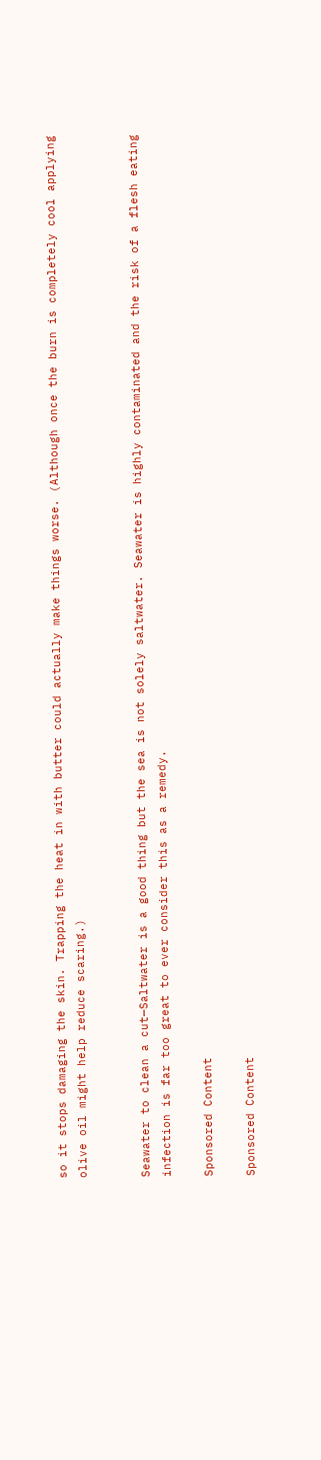so it stops damaging the skin. Trapping the heat in with butter could actually make things worse. (Although once the burn is completely cool applying olive oil might help reduce scaring.)


Seawater to clean a cut—Saltwater is a good thing but the sea is not solely saltwater. Seawater is highly contaminated and the risk of a flesh eating infection is far too great to ever consider this as a remedy.

Sponsored Content

Sponsored Content